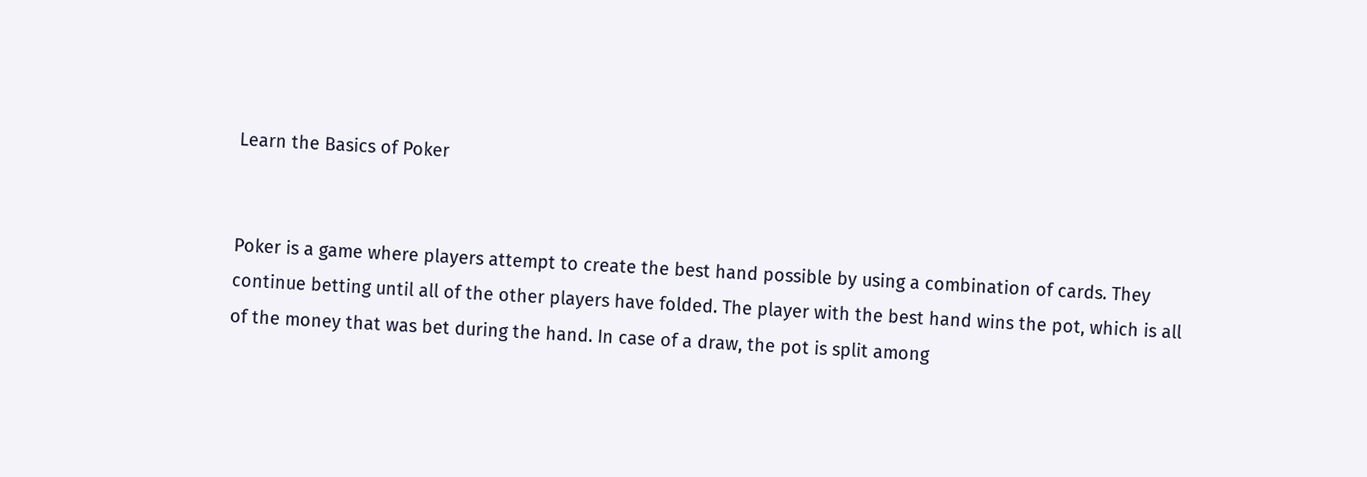Learn the Basics of Poker


Poker is a game where players attempt to create the best hand possible by using a combination of cards. They continue betting until all of the other players have folded. The player with the best hand wins the pot, which is all of the money that was bet during the hand. In case of a draw, the pot is split among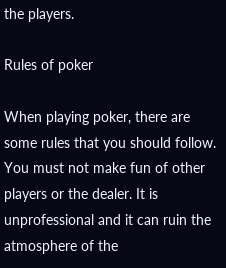the players.

Rules of poker

When playing poker, there are some rules that you should follow. You must not make fun of other players or the dealer. It is unprofessional and it can ruin the atmosphere of the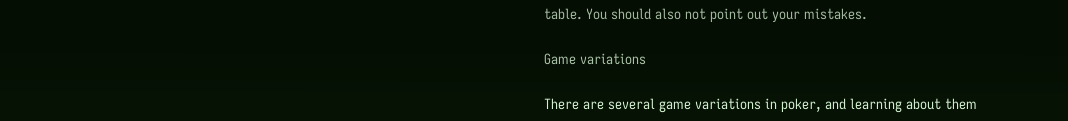table. You should also not point out your mistakes.

Game variations

There are several game variations in poker, and learning about them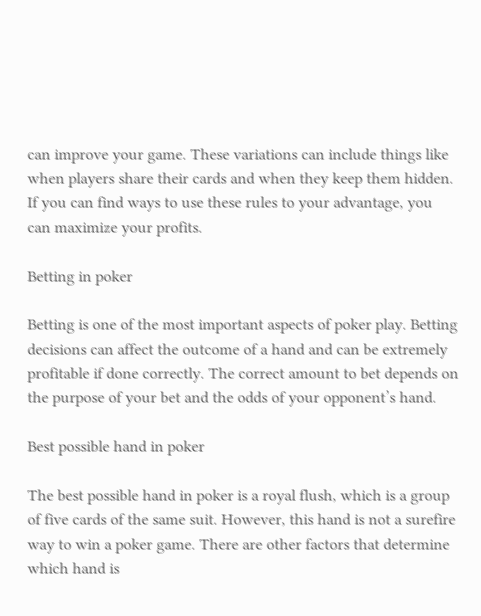can improve your game. These variations can include things like when players share their cards and when they keep them hidden. If you can find ways to use these rules to your advantage, you can maximize your profits.

Betting in poker

Betting is one of the most important aspects of poker play. Betting decisions can affect the outcome of a hand and can be extremely profitable if done correctly. The correct amount to bet depends on the purpose of your bet and the odds of your opponent’s hand.

Best possible hand in poker

The best possible hand in poker is a royal flush, which is a group of five cards of the same suit. However, this hand is not a surefire way to win a poker game. There are other factors that determine which hand is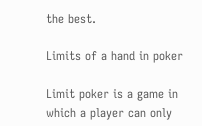the best.

Limits of a hand in poker

Limit poker is a game in which a player can only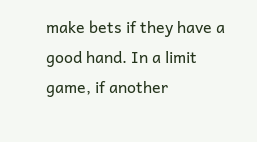make bets if they have a good hand. In a limit game, if another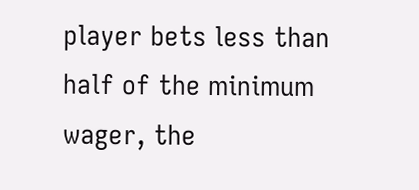player bets less than half of the minimum wager, the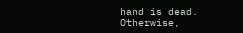hand is dead. Otherwise,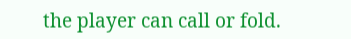the player can call or fold.